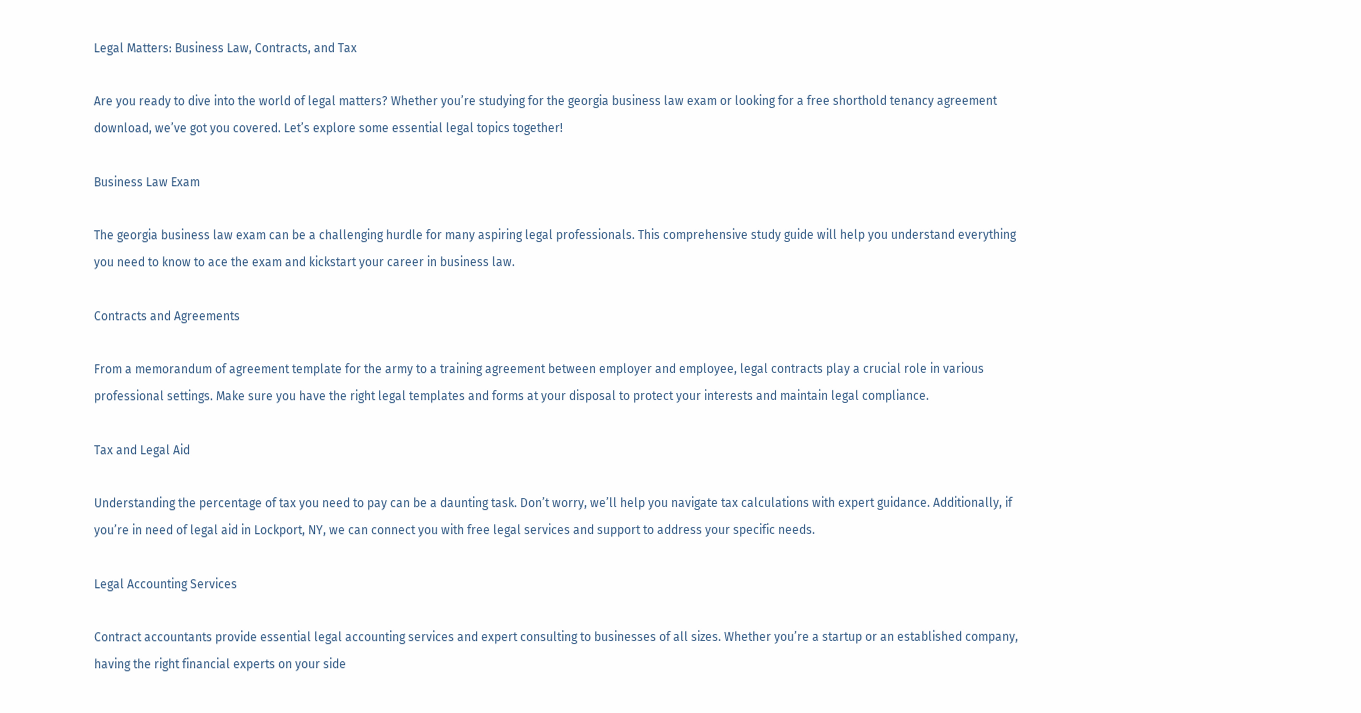Legal Matters: Business Law, Contracts, and Tax

Are you ready to dive into the world of legal matters? Whether you’re studying for the georgia business law exam or looking for a free shorthold tenancy agreement download, we’ve got you covered. Let’s explore some essential legal topics together!

Business Law Exam

The georgia business law exam can be a challenging hurdle for many aspiring legal professionals. This comprehensive study guide will help you understand everything you need to know to ace the exam and kickstart your career in business law.

Contracts and Agreements

From a memorandum of agreement template for the army to a training agreement between employer and employee, legal contracts play a crucial role in various professional settings. Make sure you have the right legal templates and forms at your disposal to protect your interests and maintain legal compliance.

Tax and Legal Aid

Understanding the percentage of tax you need to pay can be a daunting task. Don’t worry, we’ll help you navigate tax calculations with expert guidance. Additionally, if you’re in need of legal aid in Lockport, NY, we can connect you with free legal services and support to address your specific needs.

Legal Accounting Services

Contract accountants provide essential legal accounting services and expert consulting to businesses of all sizes. Whether you’re a startup or an established company, having the right financial experts on your side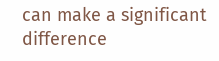can make a significant difference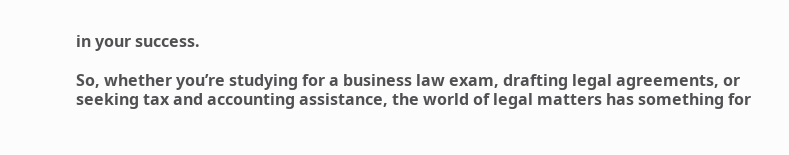in your success.

So, whether you’re studying for a business law exam, drafting legal agreements, or seeking tax and accounting assistance, the world of legal matters has something for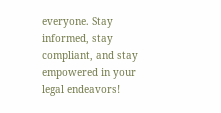everyone. Stay informed, stay compliant, and stay empowered in your legal endeavors!